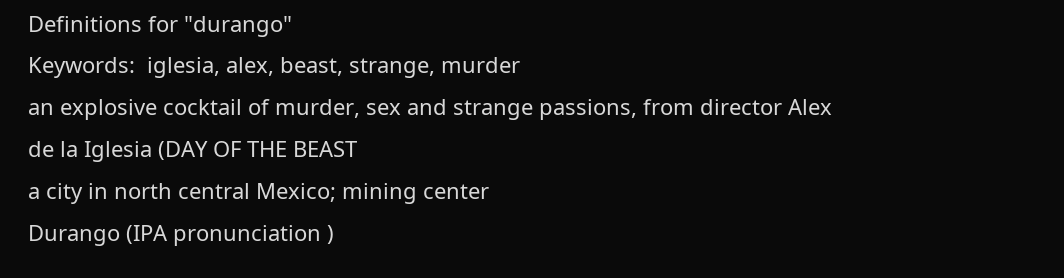Definitions for "durango"
Keywords:  iglesia, alex, beast, strange, murder
an explosive cocktail of murder, sex and strange passions, from director Alex de la Iglesia (DAY OF THE BEAST
a city in north central Mexico; mining center
Durango (IPA pronunciation )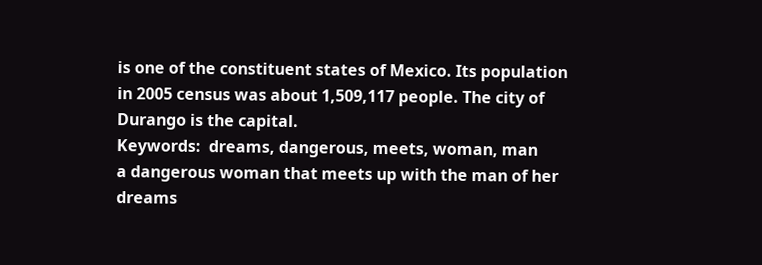is one of the constituent states of Mexico. Its population in 2005 census was about 1,509,117 people. The city of Durango is the capital.
Keywords:  dreams, dangerous, meets, woman, man
a dangerous woman that meets up with the man of her dreams